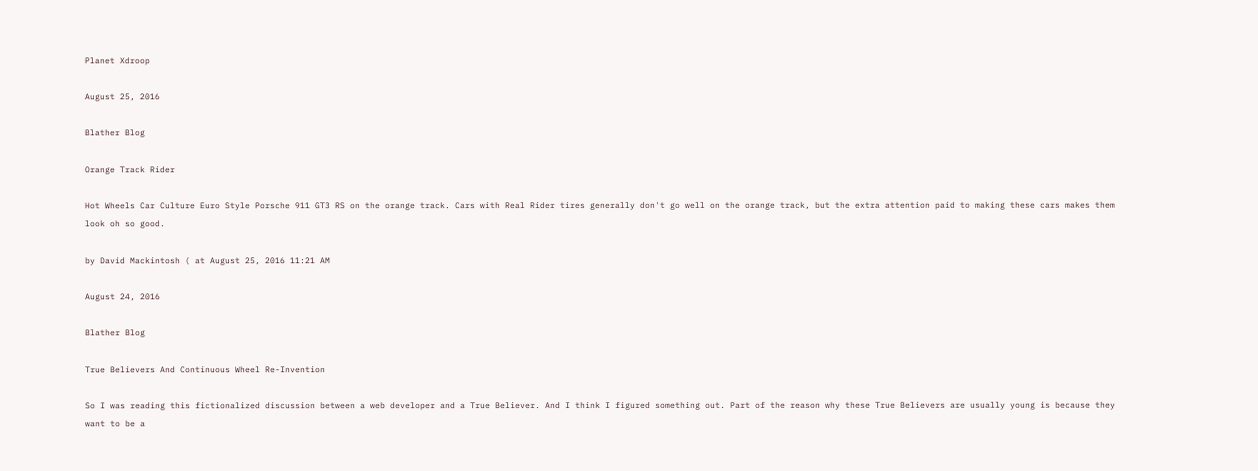Planet Xdroop

August 25, 2016

Blather Blog

Orange Track Rider

Hot Wheels Car Culture Euro Style Porsche 911 GT3 RS on the orange track. Cars with Real Rider tires generally don't go well on the orange track, but the extra attention paid to making these cars makes them look oh so good.

by David Mackintosh ( at August 25, 2016 11:21 AM

August 24, 2016

Blather Blog

True Believers And Continuous Wheel Re-Invention

So I was reading this fictionalized discussion between a web developer and a True Believer. And I think I figured something out. Part of the reason why these True Believers are usually young is because they want to be a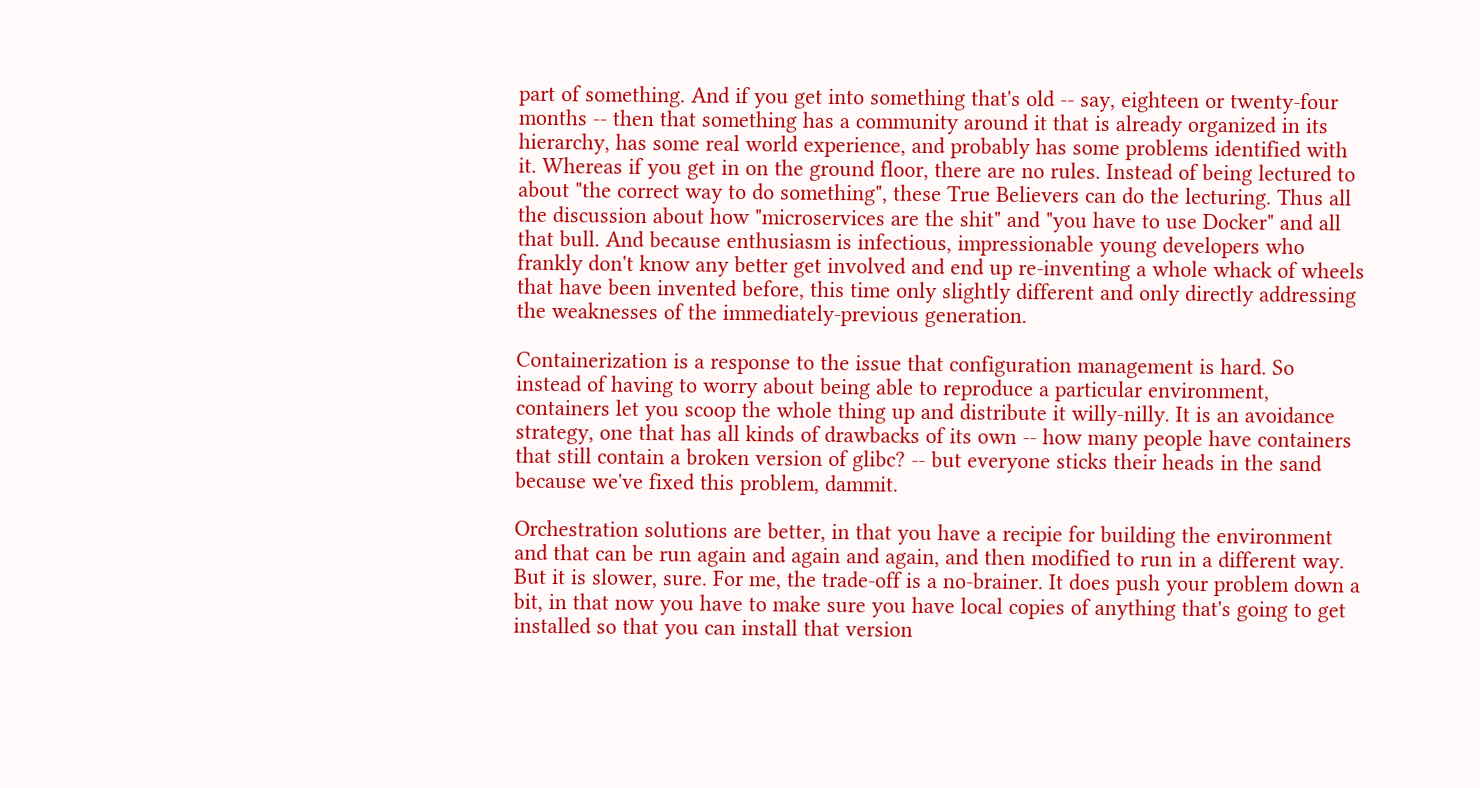part of something. And if you get into something that's old -- say, eighteen or twenty-four months -- then that something has a community around it that is already organized in its hierarchy, has some real world experience, and probably has some problems identified with it. Whereas if you get in on the ground floor, there are no rules. Instead of being lectured to about "the correct way to do something", these True Believers can do the lecturing. Thus all the discussion about how "microservices are the shit" and "you have to use Docker" and all that bull. And because enthusiasm is infectious, impressionable young developers who frankly don't know any better get involved and end up re-inventing a whole whack of wheels that have been invented before, this time only slightly different and only directly addressing the weaknesses of the immediately-previous generation.

Containerization is a response to the issue that configuration management is hard. So instead of having to worry about being able to reproduce a particular environment, containers let you scoop the whole thing up and distribute it willy-nilly. It is an avoidance strategy, one that has all kinds of drawbacks of its own -- how many people have containers that still contain a broken version of glibc? -- but everyone sticks their heads in the sand because we've fixed this problem, dammit.

Orchestration solutions are better, in that you have a recipie for building the environment and that can be run again and again and again, and then modified to run in a different way. But it is slower, sure. For me, the trade-off is a no-brainer. It does push your problem down a bit, in that now you have to make sure you have local copies of anything that's going to get installed so that you can install that version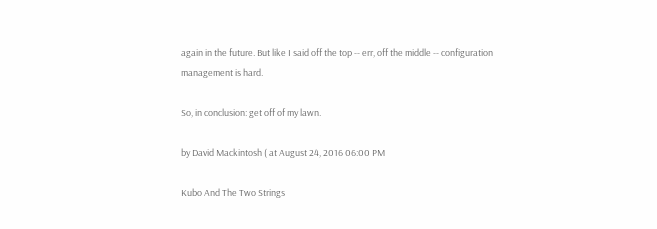again in the future. But like I said off the top -- err, off the middle -- configuration management is hard.

So, in conclusion: get off of my lawn.

by David Mackintosh ( at August 24, 2016 06:00 PM

Kubo And The Two Strings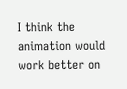I think the animation would work better on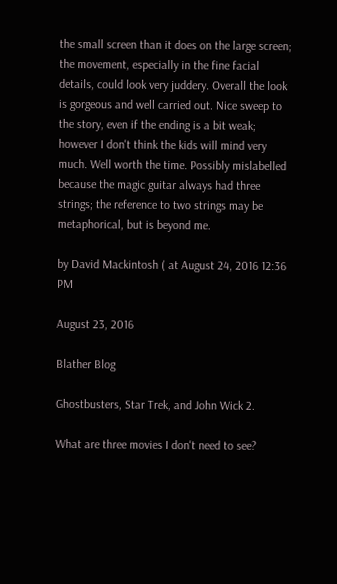the small screen than it does on the large screen; the movement, especially in the fine facial details, could look very juddery. Overall the look is gorgeous and well carried out. Nice sweep to the story, even if the ending is a bit weak; however I don't think the kids will mind very much. Well worth the time. Possibly mislabelled because the magic guitar always had three strings; the reference to two strings may be metaphorical, but is beyond me.

by David Mackintosh ( at August 24, 2016 12:36 PM

August 23, 2016

Blather Blog

Ghostbusters, Star Trek, and John Wick 2.

What are three movies I don't need to see?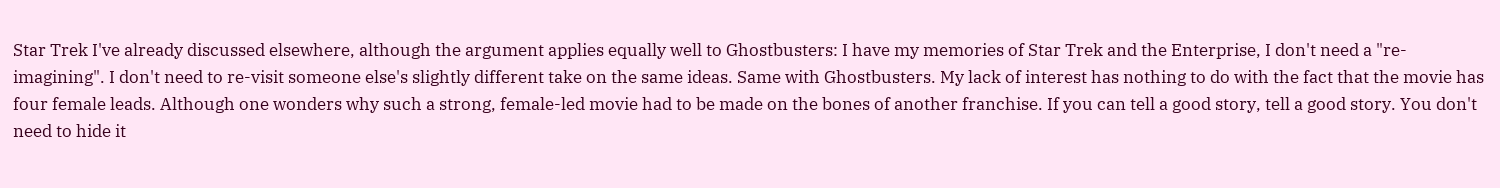Star Trek I've already discussed elsewhere, although the argument applies equally well to Ghostbusters: I have my memories of Star Trek and the Enterprise, I don't need a "re-imagining". I don't need to re-visit someone else's slightly different take on the same ideas. Same with Ghostbusters. My lack of interest has nothing to do with the fact that the movie has four female leads. Although one wonders why such a strong, female-led movie had to be made on the bones of another franchise. If you can tell a good story, tell a good story. You don't need to hide it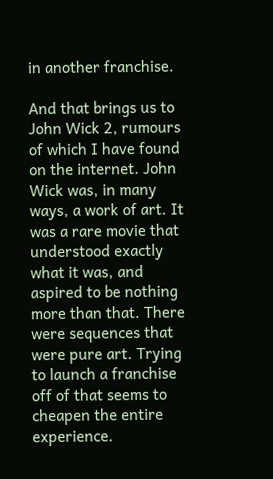in another franchise.

And that brings us to John Wick 2, rumours of which I have found on the internet. John Wick was, in many ways, a work of art. It was a rare movie that understood exactly what it was, and aspired to be nothing more than that. There were sequences that were pure art. Trying to launch a franchise off of that seems to cheapen the entire experience.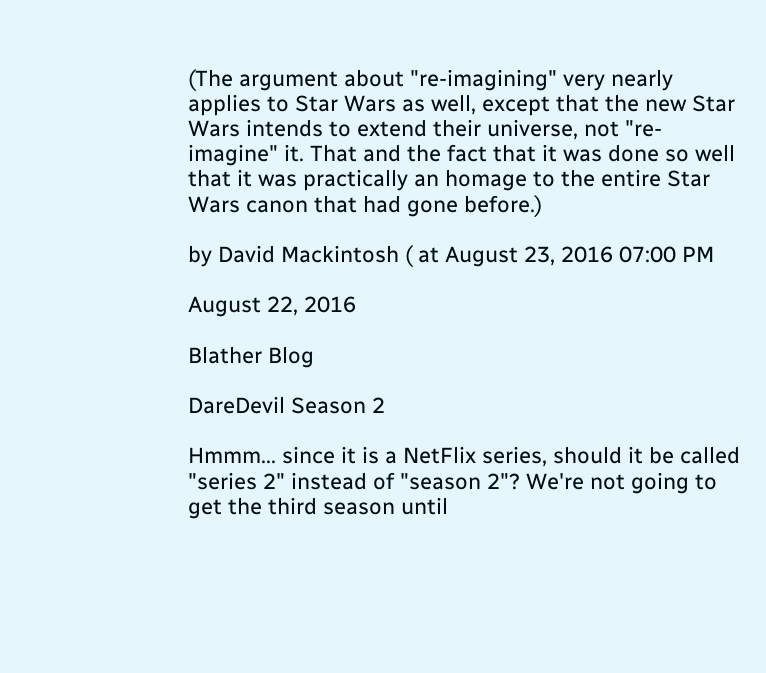(The argument about "re-imagining" very nearly applies to Star Wars as well, except that the new Star Wars intends to extend their universe, not "re-imagine" it. That and the fact that it was done so well that it was practically an homage to the entire Star Wars canon that had gone before.)

by David Mackintosh ( at August 23, 2016 07:00 PM

August 22, 2016

Blather Blog

DareDevil Season 2

Hmmm... since it is a NetFlix series, should it be called "series 2" instead of "season 2"? We're not going to get the third season until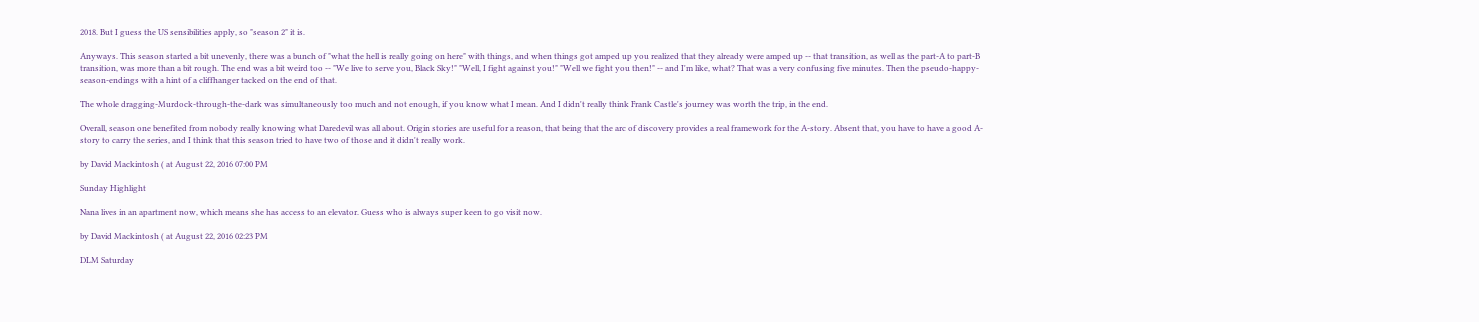2018. But I guess the US sensibilities apply, so "season 2" it is.

Anyways. This season started a bit unevenly, there was a bunch of "what the hell is really going on here" with things, and when things got amped up you realized that they already were amped up -- that transition, as well as the part-A to part-B transition, was more than a bit rough. The end was a bit weird too -- "We live to serve you, Black Sky!" "Well, I fight against you!" "Well we fight you then!" -- and I'm like, what? That was a very confusing five minutes. Then the pseudo-happy-season-endings with a hint of a cliffhanger tacked on the end of that.

The whole dragging-Murdock-through-the-dark was simultaneously too much and not enough, if you know what I mean. And I didn't really think Frank Castle's journey was worth the trip, in the end.

Overall, season one benefited from nobody really knowing what Daredevil was all about. Origin stories are useful for a reason, that being that the arc of discovery provides a real framework for the A-story. Absent that, you have to have a good A-story to carry the series, and I think that this season tried to have two of those and it didn't really work.

by David Mackintosh ( at August 22, 2016 07:00 PM

Sunday Highlight

Nana lives in an apartment now, which means she has access to an elevator. Guess who is always super keen to go visit now.

by David Mackintosh ( at August 22, 2016 02:23 PM

DLM Saturday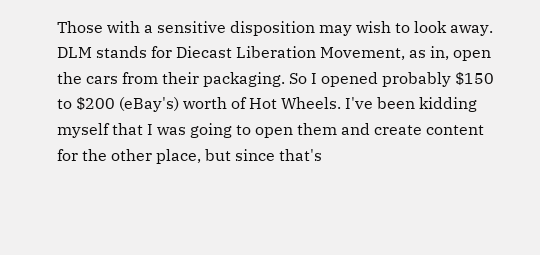Those with a sensitive disposition may wish to look away. DLM stands for Diecast Liberation Movement, as in, open the cars from their packaging. So I opened probably $150 to $200 (eBay's) worth of Hot Wheels. I've been kidding myself that I was going to open them and create content for the other place, but since that's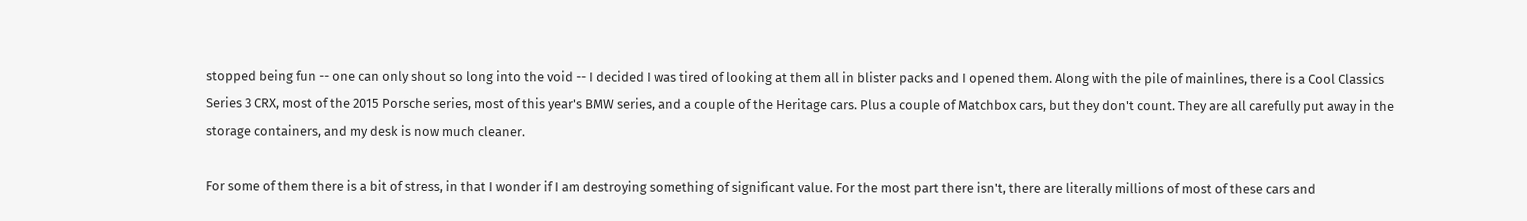stopped being fun -- one can only shout so long into the void -- I decided I was tired of looking at them all in blister packs and I opened them. Along with the pile of mainlines, there is a Cool Classics Series 3 CRX, most of the 2015 Porsche series, most of this year's BMW series, and a couple of the Heritage cars. Plus a couple of Matchbox cars, but they don't count. They are all carefully put away in the storage containers, and my desk is now much cleaner.

For some of them there is a bit of stress, in that I wonder if I am destroying something of significant value. For the most part there isn't, there are literally millions of most of these cars and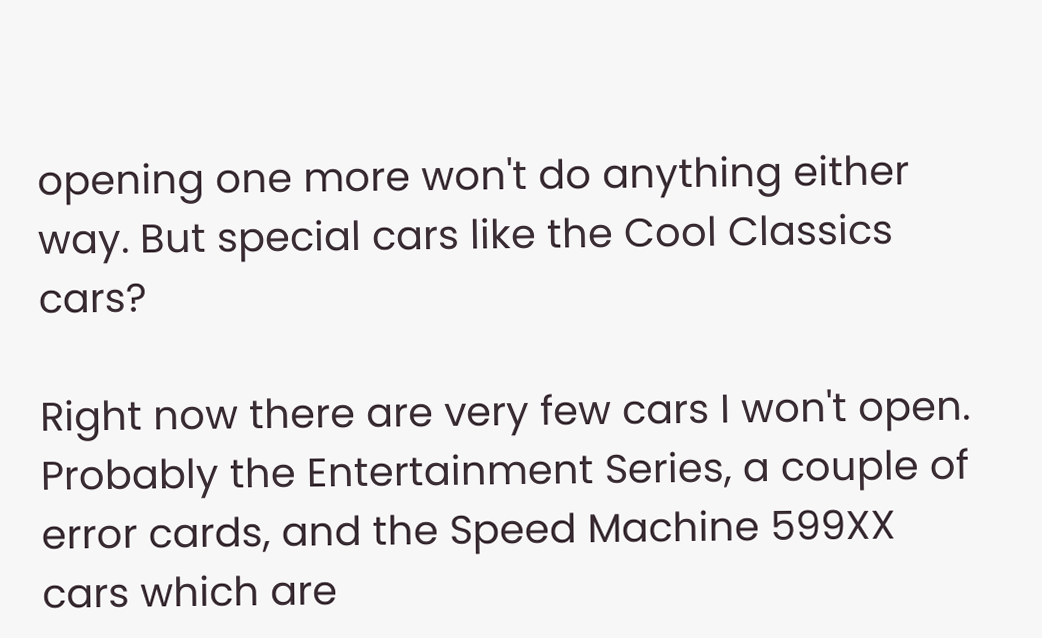opening one more won't do anything either way. But special cars like the Cool Classics cars?

Right now there are very few cars I won't open. Probably the Entertainment Series, a couple of error cards, and the Speed Machine 599XX cars which are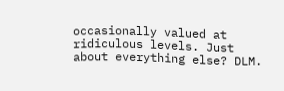occasionally valued at ridiculous levels. Just about everything else? DLM.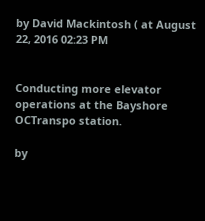by David Mackintosh ( at August 22, 2016 02:23 PM


Conducting more elevator operations at the Bayshore OCTranspo station.

by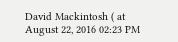David Mackintosh ( at August 22, 2016 02:23 PM